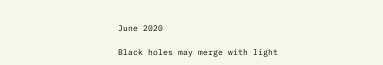June 2020

Black holes may merge with light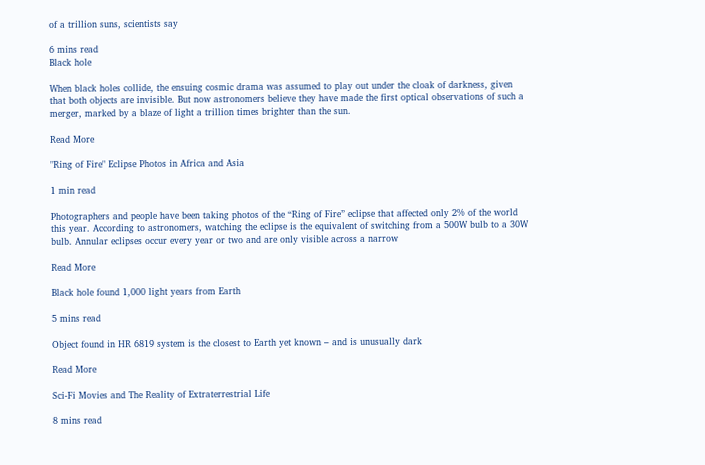of a trillion suns, scientists say

6 mins read
Black hole

When black holes collide, the ensuing cosmic drama was assumed to play out under the cloak of darkness, given that both objects are invisible. But now astronomers believe they have made the first optical observations of such a merger, marked by a blaze of light a trillion times brighter than the sun.

Read More

"Ring of Fire" Eclipse Photos in Africa and Asia

1 min read

Photographers and people have been taking photos of the “Ring of Fire” eclipse that affected only 2% of the world this year. According to astronomers, watching the eclipse is the equivalent of switching from a 500W bulb to a 30W bulb. Annular eclipses occur every year or two and are only visible across a narrow

Read More

Black hole found 1,000 light years from Earth

5 mins read

Object found in HR 6819 system is the closest to Earth yet known – and is unusually dark

Read More

Sci-Fi Movies and The Reality of Extraterrestrial Life

8 mins read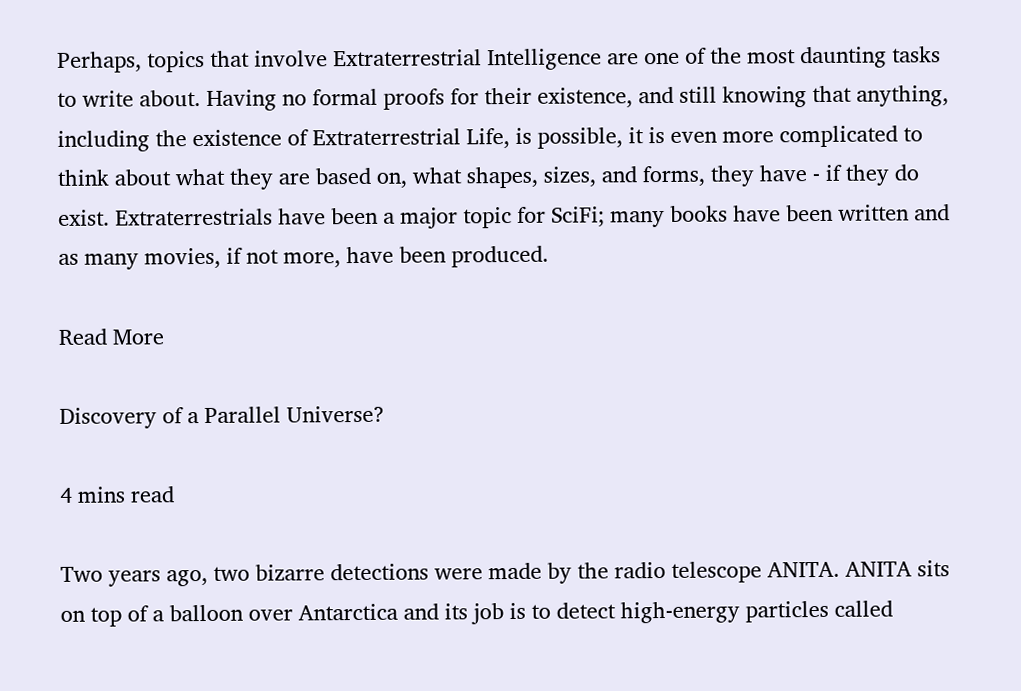Perhaps, topics that involve Extraterrestrial Intelligence are one of the most daunting tasks to write about. Having no formal proofs for their existence, and still knowing that anything, including the existence of Extraterrestrial Life, is possible, it is even more complicated to think about what they are based on, what shapes, sizes, and forms, they have - if they do exist. Extraterrestrials have been a major topic for SciFi; many books have been written and as many movies, if not more, have been produced.

Read More

Discovery of a Parallel Universe?

4 mins read

Two years ago, two bizarre detections were made by the radio telescope ANITA. ANITA sits on top of a balloon over Antarctica and its job is to detect high-energy particles called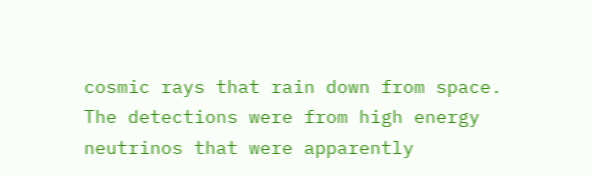cosmic rays that rain down from space. The detections were from high energy neutrinos that were apparently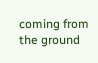coming from the ground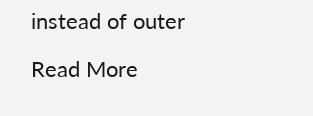instead of outer

Read More